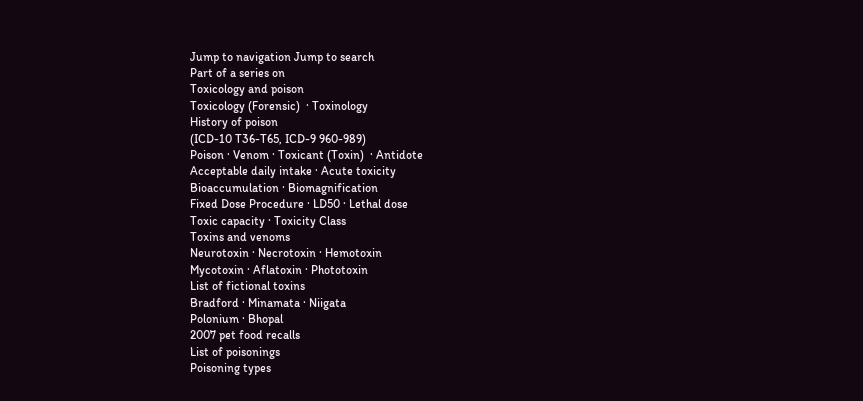Jump to navigation Jump to search
Part of a series on
Toxicology and poison
Toxicology (Forensic)  · Toxinology
History of poison
(ICD-10 T36-T65, ICD-9 960-989)
Poison · Venom · Toxicant (Toxin)  · Antidote
Acceptable daily intake · Acute toxicity
Bioaccumulation · Biomagnification
Fixed Dose Procedure · LD50 · Lethal dose
Toxic capacity · Toxicity Class
Toxins and venoms
Neurotoxin · Necrotoxin · Hemotoxin
Mycotoxin · Aflatoxin · Phototoxin
List of fictional toxins
Bradford · Minamata · Niigata
Polonium · Bhopal
2007 pet food recalls
List of poisonings
Poisoning types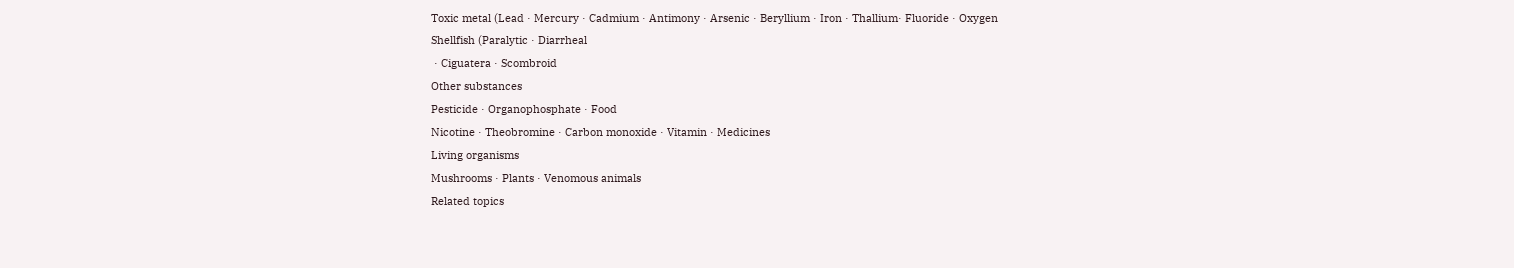Toxic metal (Lead · Mercury · Cadmium · Antimony · Arsenic · Beryllium · Iron · Thallium· Fluoride · Oxygen
Shellfish (Paralytic · Diarrheal
 · Ciguatera · Scombroid
Other substances
Pesticide · Organophosphate · Food
Nicotine · Theobromine · Carbon monoxide · Vitamin · Medicines
Living organisms
Mushrooms · Plants · Venomous animals
Related topics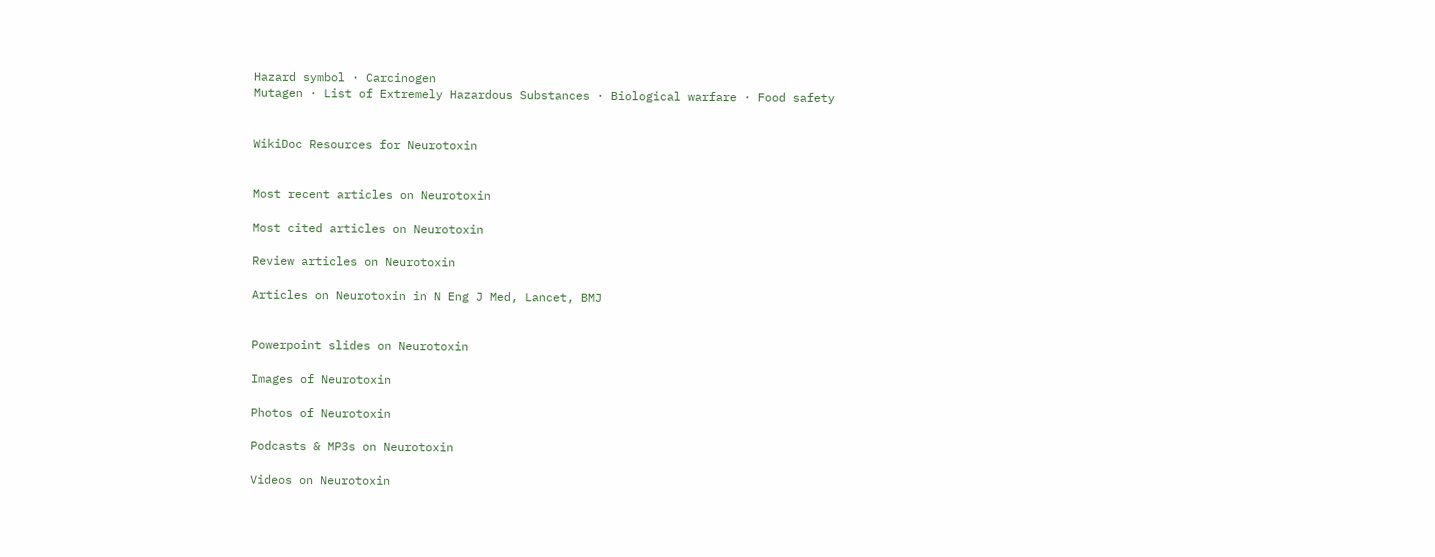Hazard symbol · Carcinogen
Mutagen · List of Extremely Hazardous Substances · Biological warfare · Food safety


WikiDoc Resources for Neurotoxin


Most recent articles on Neurotoxin

Most cited articles on Neurotoxin

Review articles on Neurotoxin

Articles on Neurotoxin in N Eng J Med, Lancet, BMJ


Powerpoint slides on Neurotoxin

Images of Neurotoxin

Photos of Neurotoxin

Podcasts & MP3s on Neurotoxin

Videos on Neurotoxin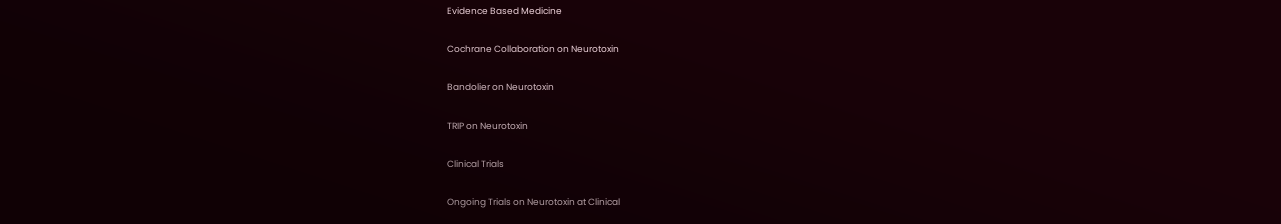Evidence Based Medicine

Cochrane Collaboration on Neurotoxin

Bandolier on Neurotoxin

TRIP on Neurotoxin

Clinical Trials

Ongoing Trials on Neurotoxin at Clinical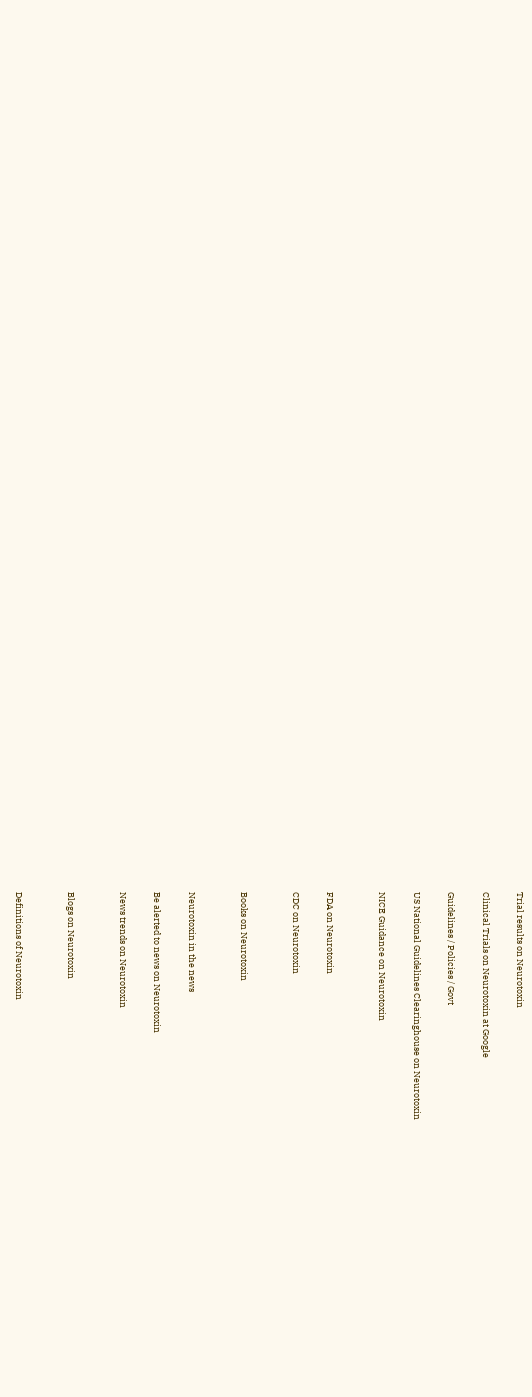Trial results on Neurotoxin

Clinical Trials on Neurotoxin at Google

Guidelines / Policies / Govt

US National Guidelines Clearinghouse on Neurotoxin

NICE Guidance on Neurotoxin


FDA on Neurotoxin

CDC on Neurotoxin


Books on Neurotoxin


Neurotoxin in the news

Be alerted to news on Neurotoxin

News trends on Neurotoxin


Blogs on Neurotoxin


Definitions of Neurotoxin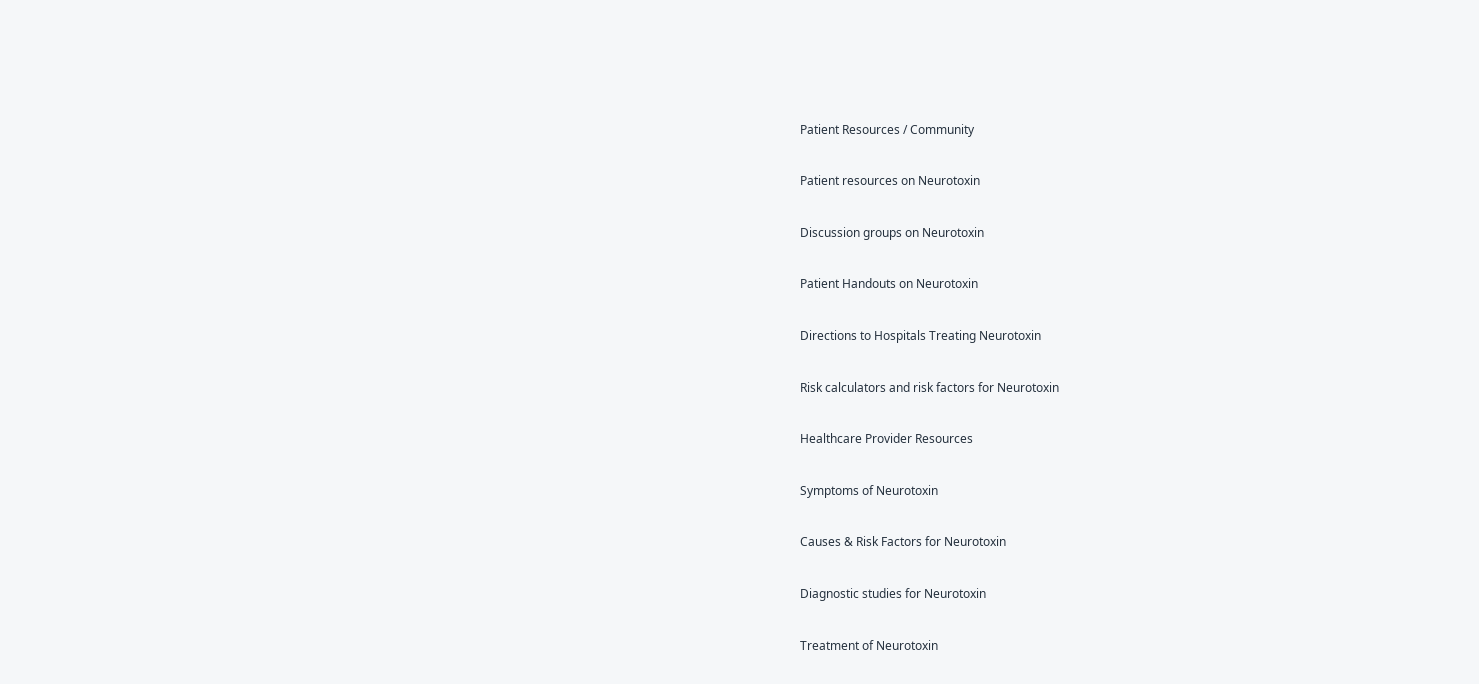Patient Resources / Community

Patient resources on Neurotoxin

Discussion groups on Neurotoxin

Patient Handouts on Neurotoxin

Directions to Hospitals Treating Neurotoxin

Risk calculators and risk factors for Neurotoxin

Healthcare Provider Resources

Symptoms of Neurotoxin

Causes & Risk Factors for Neurotoxin

Diagnostic studies for Neurotoxin

Treatment of Neurotoxin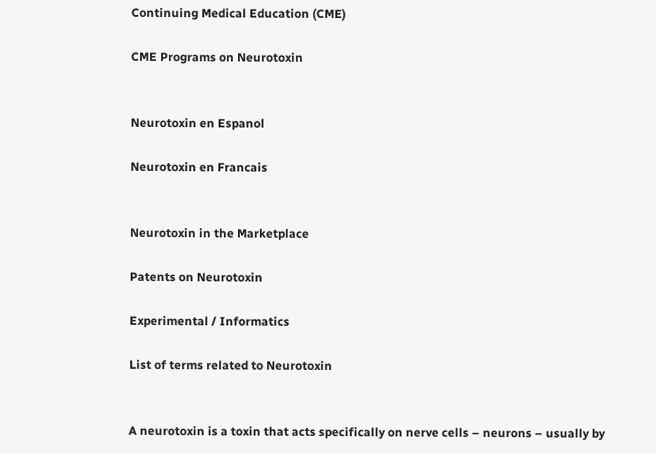Continuing Medical Education (CME)

CME Programs on Neurotoxin


Neurotoxin en Espanol

Neurotoxin en Francais


Neurotoxin in the Marketplace

Patents on Neurotoxin

Experimental / Informatics

List of terms related to Neurotoxin


A neurotoxin is a toxin that acts specifically on nerve cells – neurons – usually by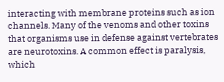interacting with membrane proteins such as ion channels. Many of the venoms and other toxins that organisms use in defense against vertebrates are neurotoxins. A common effect is paralysis, which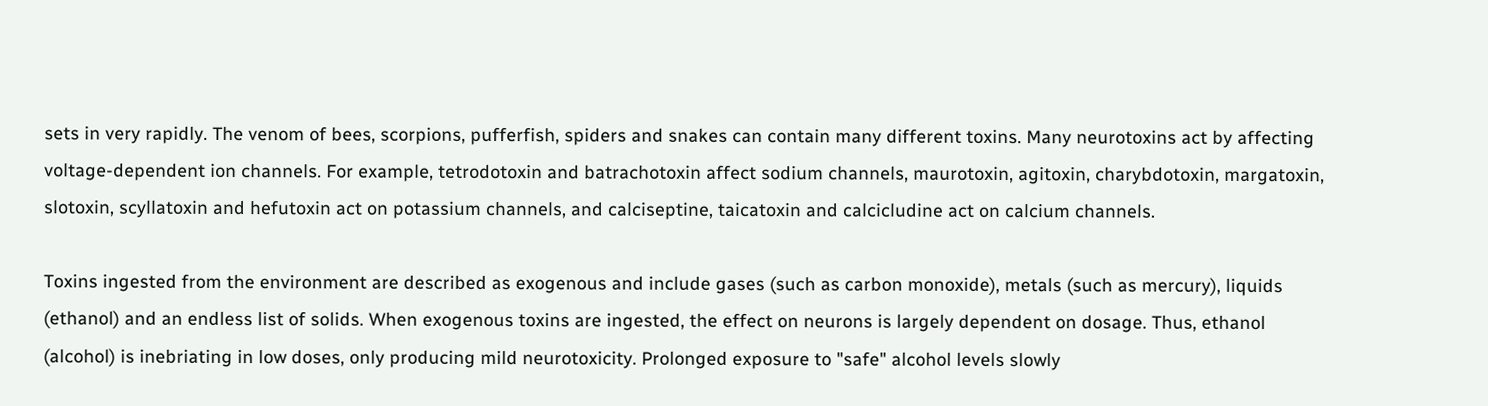sets in very rapidly. The venom of bees, scorpions, pufferfish, spiders and snakes can contain many different toxins. Many neurotoxins act by affecting voltage-dependent ion channels. For example, tetrodotoxin and batrachotoxin affect sodium channels, maurotoxin, agitoxin, charybdotoxin, margatoxin, slotoxin, scyllatoxin and hefutoxin act on potassium channels, and calciseptine, taicatoxin and calcicludine act on calcium channels.

Toxins ingested from the environment are described as exogenous and include gases (such as carbon monoxide), metals (such as mercury), liquids (ethanol) and an endless list of solids. When exogenous toxins are ingested, the effect on neurons is largely dependent on dosage. Thus, ethanol (alcohol) is inebriating in low doses, only producing mild neurotoxicity. Prolonged exposure to "safe" alcohol levels slowly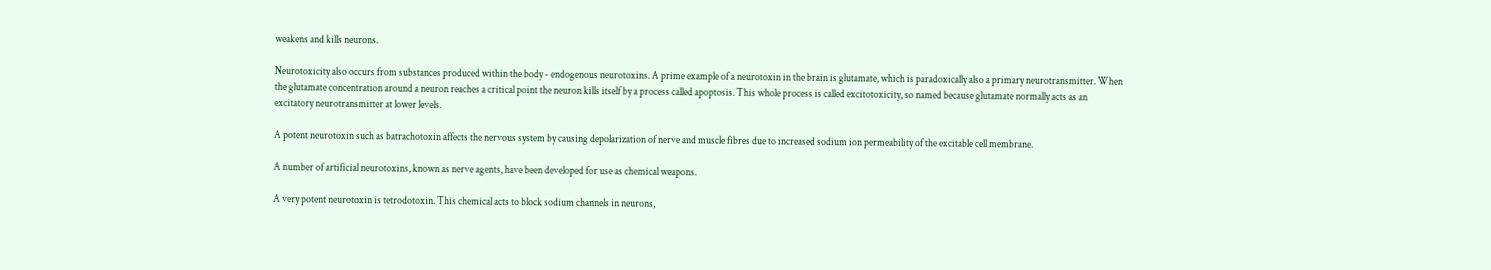weakens and kills neurons.

Neurotoxicity also occurs from substances produced within the body - endogenous neurotoxins. A prime example of a neurotoxin in the brain is glutamate, which is paradoxically also a primary neurotransmitter. When the glutamate concentration around a neuron reaches a critical point the neuron kills itself by a process called apoptosis. This whole process is called excitotoxicity, so named because glutamate normally acts as an excitatory neurotransmitter at lower levels.

A potent neurotoxin such as batrachotoxin affects the nervous system by causing depolarization of nerve and muscle fibres due to increased sodium ion permeability of the excitable cell membrane.

A number of artificial neurotoxins, known as nerve agents, have been developed for use as chemical weapons.

A very potent neurotoxin is tetrodotoxin. This chemical acts to block sodium channels in neurons,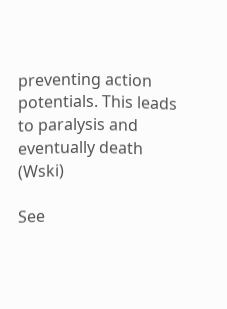preventing action potentials. This leads to paralysis and eventually death (Wski)

See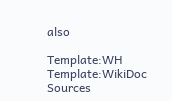also

Template:WH Template:WikiDoc Sources